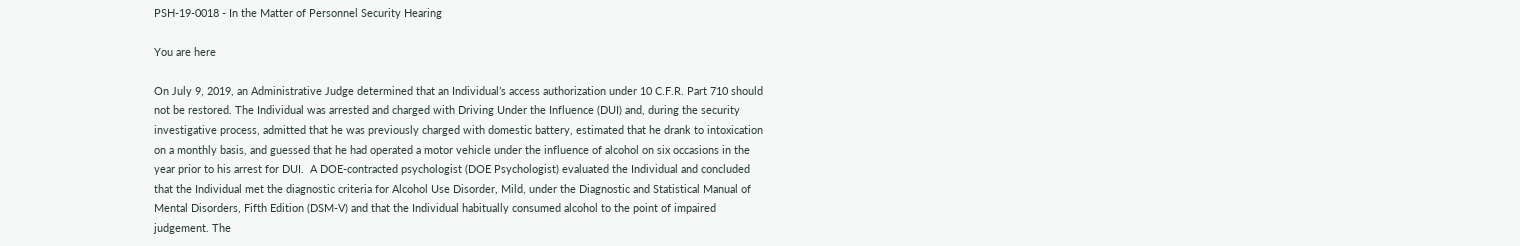PSH-19-0018 - In the Matter of Personnel Security Hearing

You are here

On July 9, 2019, an Administrative Judge determined that an Individual’s access authorization under 10 C.F.R. Part 710 should not be restored. The Individual was arrested and charged with Driving Under the Influence (DUI) and, during the security investigative process, admitted that he was previously charged with domestic battery, estimated that he drank to intoxication on a monthly basis, and guessed that he had operated a motor vehicle under the influence of alcohol on six occasions in the year prior to his arrest for DUI.  A DOE-contracted psychologist (DOE Psychologist) evaluated the Individual and concluded that the Individual met the diagnostic criteria for Alcohol Use Disorder, Mild, under the Diagnostic and Statistical Manual of Mental Disorders, Fifth Edition (DSM-V) and that the Individual habitually consumed alcohol to the point of impaired judgement. The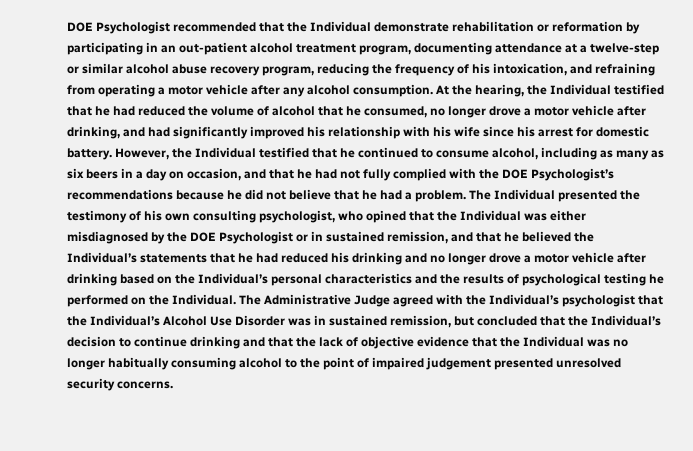DOE Psychologist recommended that the Individual demonstrate rehabilitation or reformation by participating in an out-patient alcohol treatment program, documenting attendance at a twelve-step or similar alcohol abuse recovery program, reducing the frequency of his intoxication, and refraining from operating a motor vehicle after any alcohol consumption. At the hearing, the Individual testified that he had reduced the volume of alcohol that he consumed, no longer drove a motor vehicle after drinking, and had significantly improved his relationship with his wife since his arrest for domestic battery. However, the Individual testified that he continued to consume alcohol, including as many as six beers in a day on occasion, and that he had not fully complied with the DOE Psychologist’s recommendations because he did not believe that he had a problem. The Individual presented the testimony of his own consulting psychologist, who opined that the Individual was either misdiagnosed by the DOE Psychologist or in sustained remission, and that he believed the Individual’s statements that he had reduced his drinking and no longer drove a motor vehicle after drinking based on the Individual’s personal characteristics and the results of psychological testing he performed on the Individual. The Administrative Judge agreed with the Individual’s psychologist that the Individual’s Alcohol Use Disorder was in sustained remission, but concluded that the Individual’s decision to continue drinking and that the lack of objective evidence that the Individual was no longer habitually consuming alcohol to the point of impaired judgement presented unresolved security concerns.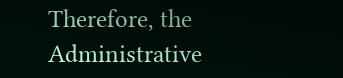Therefore, the Administrative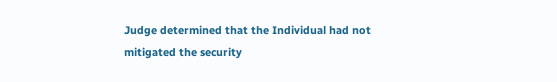Judge determined that the Individual had not mitigated the security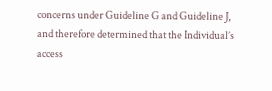concerns under Guideline G and Guideline J, and therefore determined that the Individual’s access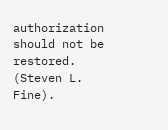authorization should not be restored. (Steven L. Fine).